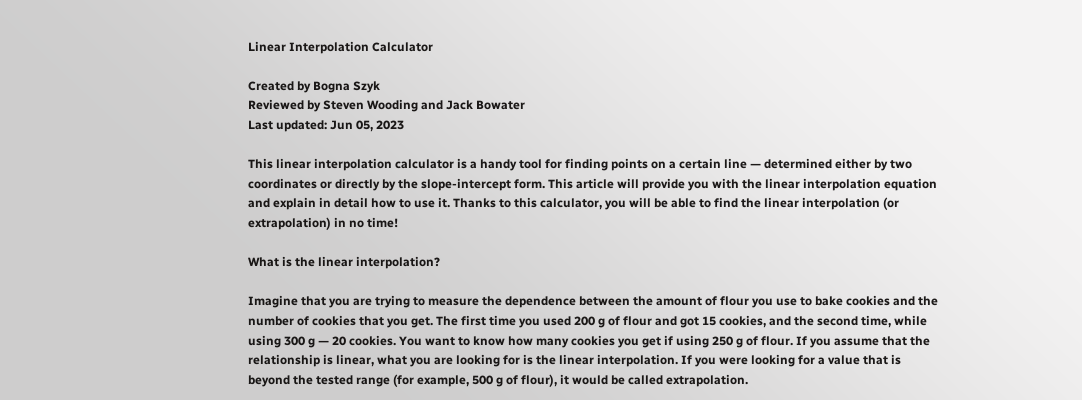Linear Interpolation Calculator

Created by Bogna Szyk
Reviewed by Steven Wooding and Jack Bowater
Last updated: Jun 05, 2023

This linear interpolation calculator is a handy tool for finding points on a certain line — determined either by two coordinates or directly by the slope-intercept form. This article will provide you with the linear interpolation equation and explain in detail how to use it. Thanks to this calculator, you will be able to find the linear interpolation (or extrapolation) in no time!

What is the linear interpolation?

Imagine that you are trying to measure the dependence between the amount of flour you use to bake cookies and the number of cookies that you get. The first time you used 200 g of flour and got 15 cookies, and the second time, while using 300 g — 20 cookies. You want to know how many cookies you get if using 250 g of flour. If you assume that the relationship is linear, what you are looking for is the linear interpolation. If you were looking for a value that is beyond the tested range (for example, 500 g of flour), it would be called extrapolation.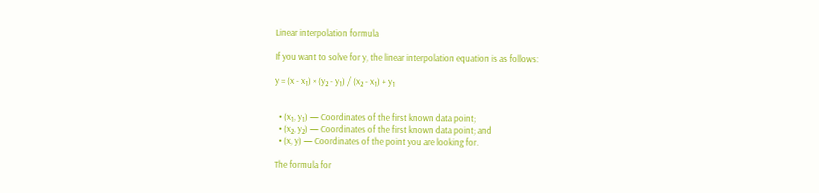Linear interpolation formula

If you want to solve for y, the linear interpolation equation is as follows:

y = (x - x₁) × (y₂ - y₁) / (x₂ - x₁) + y₁


  • (x₁, y₁) — Coordinates of the first known data point;
  • (x₂, y₂) — Coordinates of the first known data point; and
  • (x, y) — Coordinates of the point you are looking for.

The formula for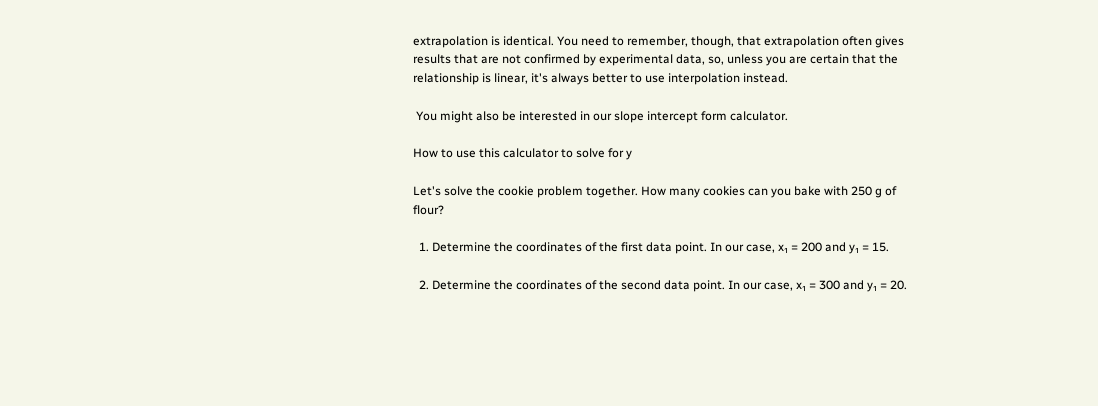extrapolation is identical. You need to remember, though, that extrapolation often gives results that are not confirmed by experimental data, so, unless you are certain that the relationship is linear, it's always better to use interpolation instead.

 You might also be interested in our slope intercept form calculator.

How to use this calculator to solve for y

Let's solve the cookie problem together. How many cookies can you bake with 250 g of flour?

  1. Determine the coordinates of the first data point. In our case, x₁ = 200 and y₁ = 15.

  2. Determine the coordinates of the second data point. In our case, x₁ = 300 and y₁ = 20.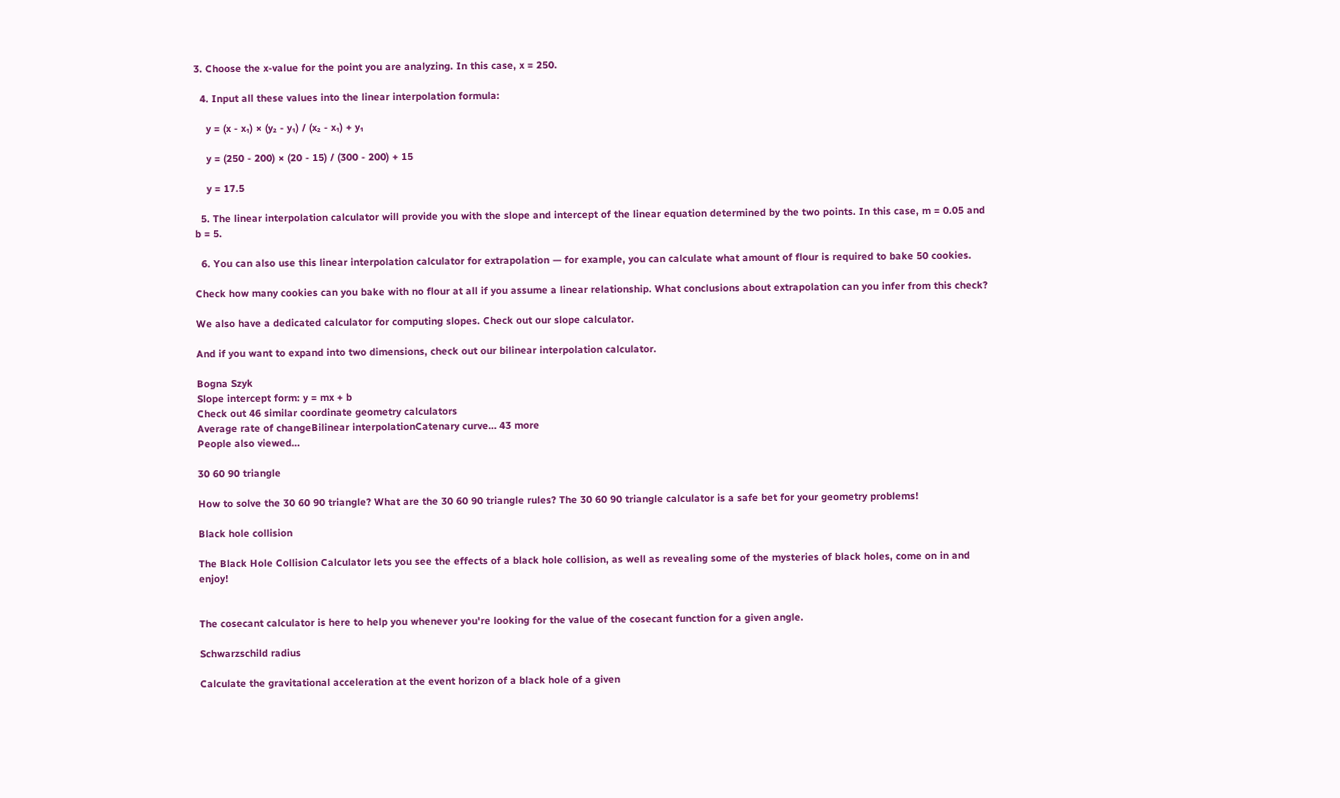3. Choose the x-value for the point you are analyzing. In this case, x = 250.

  4. Input all these values into the linear interpolation formula:

    y = (x - x₁) × (y₂ - y₁) / (x₂ - x₁) + y₁

    y = (250 - 200) × (20 - 15) / (300 - 200) + 15

    y = 17.5

  5. The linear interpolation calculator will provide you with the slope and intercept of the linear equation determined by the two points. In this case, m = 0.05 and b = 5.

  6. You can also use this linear interpolation calculator for extrapolation — for example, you can calculate what amount of flour is required to bake 50 cookies.

Check how many cookies can you bake with no flour at all if you assume a linear relationship. What conclusions about extrapolation can you infer from this check?

We also have a dedicated calculator for computing slopes. Check out our slope calculator.

And if you want to expand into two dimensions, check out our bilinear interpolation calculator.

Bogna Szyk
Slope intercept form: y = mx + b
Check out 46 similar coordinate geometry calculators
Average rate of changeBilinear interpolationCatenary curve… 43 more
People also viewed…

30 60 90 triangle

How to solve the 30 60 90 triangle? What are the 30 60 90 triangle rules? The 30 60 90 triangle calculator is a safe bet for your geometry problems!

Black hole collision

The Black Hole Collision Calculator lets you see the effects of a black hole collision, as well as revealing some of the mysteries of black holes, come on in and enjoy!


The cosecant calculator is here to help you whenever you're looking for the value of the cosecant function for a given angle.

Schwarzschild radius

Calculate the gravitational acceleration at the event horizon of a black hole of a given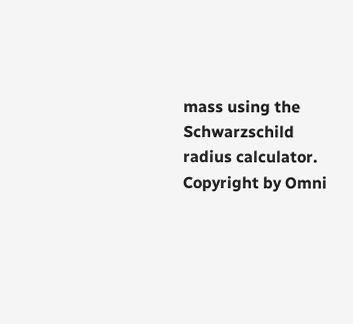mass using the Schwarzschild radius calculator.
Copyright by Omni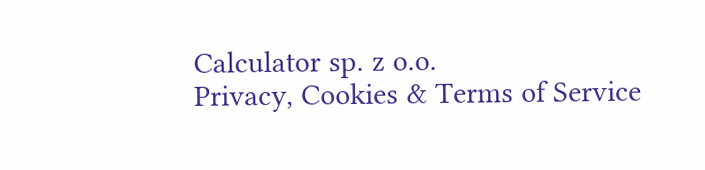Calculator sp. z o.o.
Privacy, Cookies & Terms of Service